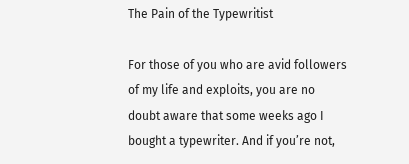The Pain of the Typewritist

For those of you who are avid followers of my life and exploits, you are no doubt aware that some weeks ago I bought a typewriter. And if you’re not,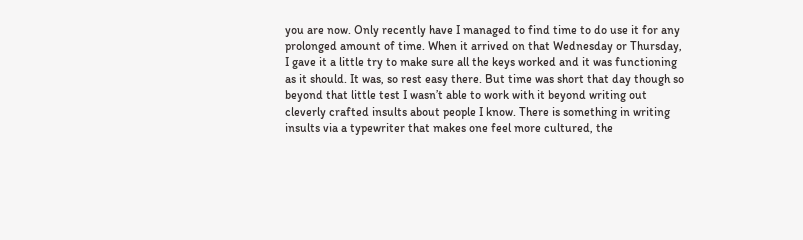you are now. Only recently have I managed to find time to do use it for any prolonged amount of time. When it arrived on that Wednesday or Thursday, I gave it a little try to make sure all the keys worked and it was functioning as it should. It was, so rest easy there. But time was short that day though so beyond that little test I wasn’t able to work with it beyond writing out cleverly crafted insults about people I know. There is something in writing insults via a typewriter that makes one feel more cultured, the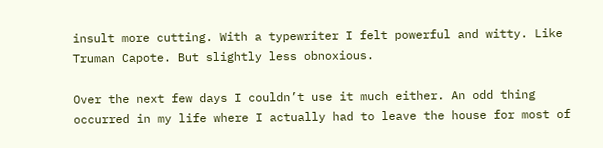insult more cutting. With a typewriter I felt powerful and witty. Like Truman Capote. But slightly less obnoxious.

Over the next few days I couldn’t use it much either. An odd thing occurred in my life where I actually had to leave the house for most of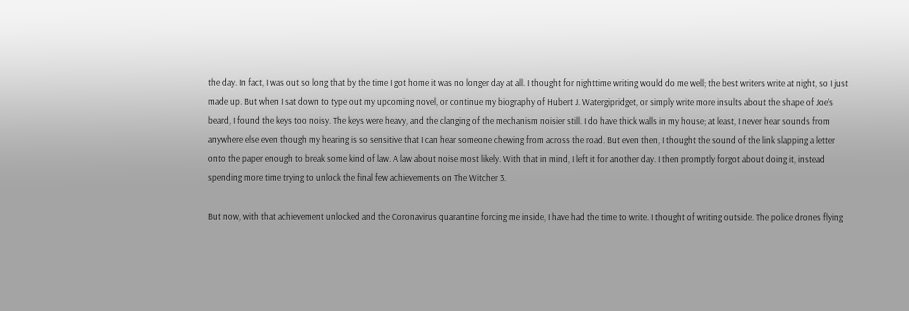the day. In fact, I was out so long that by the time I got home it was no longer day at all. I thought for nighttime writing would do me well; the best writers write at night, so I just made up. But when I sat down to type out my upcoming novel, or continue my biography of Hubert J. Watergipridget, or simply write more insults about the shape of Joe’s beard, I found the keys too noisy. The keys were heavy, and the clanging of the mechanism noisier still. I do have thick walls in my house; at least, I never hear sounds from anywhere else even though my hearing is so sensitive that I can hear someone chewing from across the road. But even then, I thought the sound of the link slapping a letter onto the paper enough to break some kind of law. A law about noise most likely. With that in mind, I left it for another day. I then promptly forgot about doing it, instead spending more time trying to unlock the final few achievements on The Witcher 3.

But now, with that achievement unlocked and the Coronavirus quarantine forcing me inside, I have had the time to write. I thought of writing outside. The police drones flying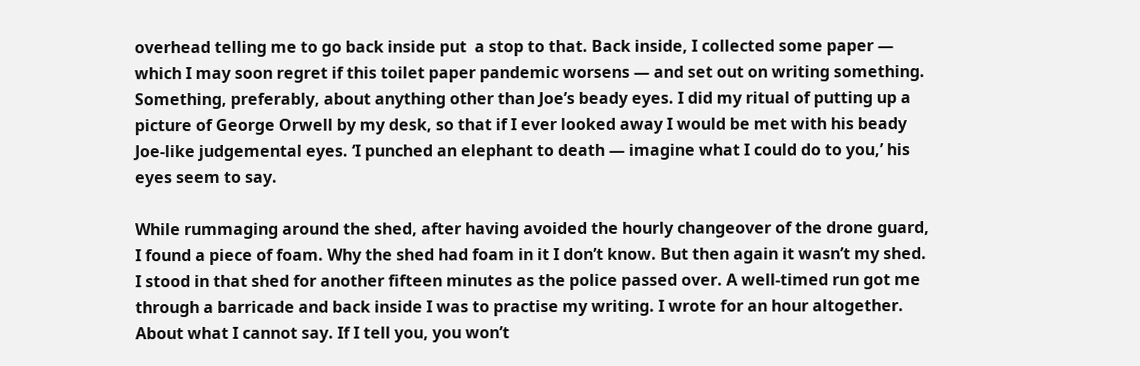overhead telling me to go back inside put  a stop to that. Back inside, I collected some paper — which I may soon regret if this toilet paper pandemic worsens — and set out on writing something. Something, preferably, about anything other than Joe’s beady eyes. I did my ritual of putting up a picture of George Orwell by my desk, so that if I ever looked away I would be met with his beady Joe-like judgemental eyes. ‘I punched an elephant to death — imagine what I could do to you,’ his eyes seem to say.

While rummaging around the shed, after having avoided the hourly changeover of the drone guard, I found a piece of foam. Why the shed had foam in it I don’t know. But then again it wasn’t my shed. I stood in that shed for another fifteen minutes as the police passed over. A well-timed run got me through a barricade and back inside I was to practise my writing. I wrote for an hour altogether. About what I cannot say. If I tell you, you won’t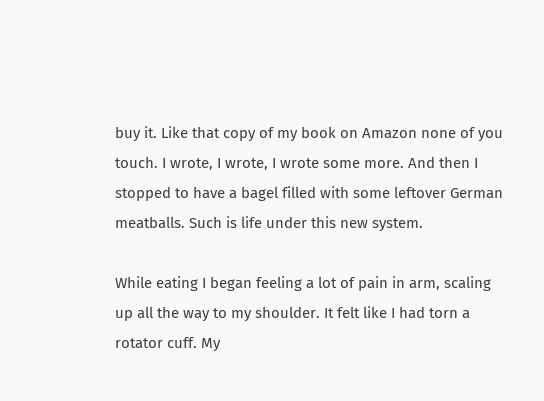buy it. Like that copy of my book on Amazon none of you touch. I wrote, I wrote, I wrote some more. And then I stopped to have a bagel filled with some leftover German meatballs. Such is life under this new system.

While eating I began feeling a lot of pain in arm, scaling up all the way to my shoulder. It felt like I had torn a rotator cuff. My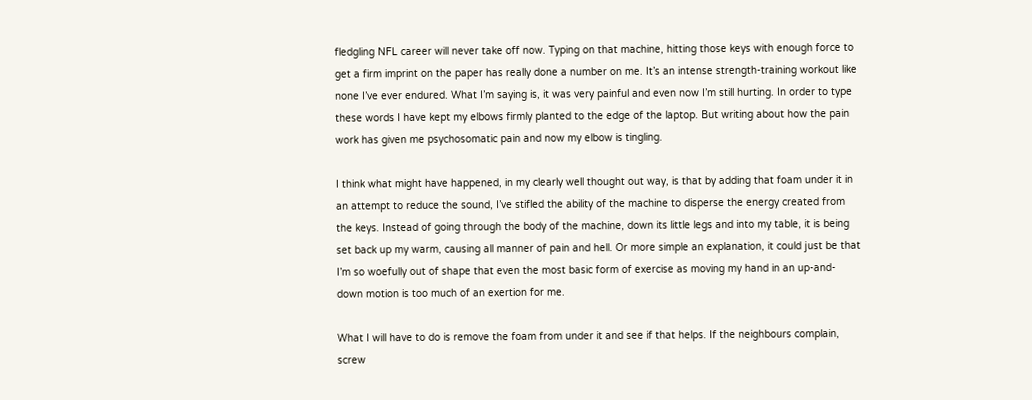fledgling NFL career will never take off now. Typing on that machine, hitting those keys with enough force to get a firm imprint on the paper has really done a number on me. It’s an intense strength-training workout like none I’ve ever endured. What I’m saying is, it was very painful and even now I’m still hurting. In order to type these words I have kept my elbows firmly planted to the edge of the laptop. But writing about how the pain work has given me psychosomatic pain and now my elbow is tingling.

I think what might have happened, in my clearly well thought out way, is that by adding that foam under it in an attempt to reduce the sound, I’ve stifled the ability of the machine to disperse the energy created from the keys. Instead of going through the body of the machine, down its little legs and into my table, it is being set back up my warm, causing all manner of pain and hell. Or more simple an explanation, it could just be that I’m so woefully out of shape that even the most basic form of exercise as moving my hand in an up-and-down motion is too much of an exertion for me.

What I will have to do is remove the foam from under it and see if that helps. If the neighbours complain, screw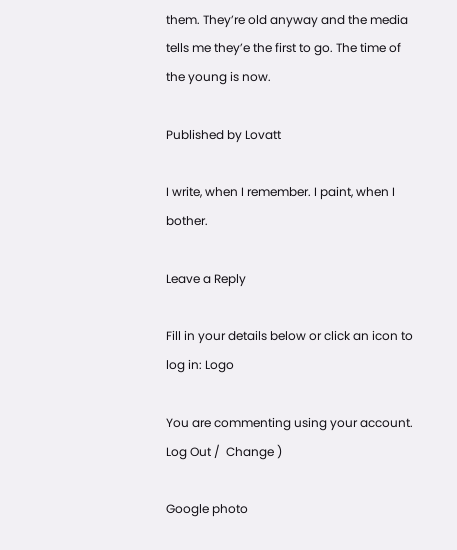them. They’re old anyway and the media tells me they’e the first to go. The time of the young is now.

Published by Lovatt

I write, when I remember. I paint, when I bother.

Leave a Reply

Fill in your details below or click an icon to log in: Logo

You are commenting using your account. Log Out /  Change )

Google photo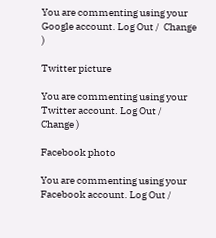You are commenting using your Google account. Log Out /  Change )

Twitter picture

You are commenting using your Twitter account. Log Out /  Change )

Facebook photo

You are commenting using your Facebook account. Log Out /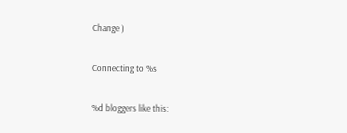Change )

Connecting to %s

%d bloggers like this: